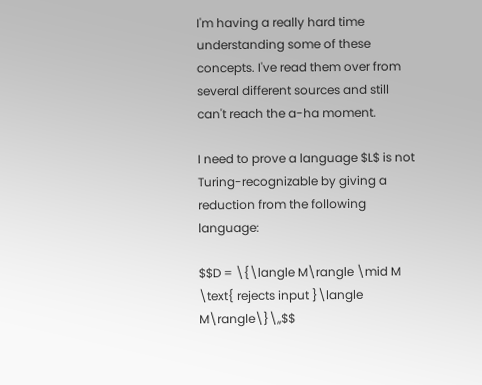I'm having a really hard time understanding some of these concepts. I've read them over from several different sources and still can't reach the a-ha moment.

I need to prove a language $L$ is not Turing-recognizable by giving a reduction from the following language:

$$D = \{\langle M\rangle \mid M \text{ rejects input }\langle M\rangle\}\,,$$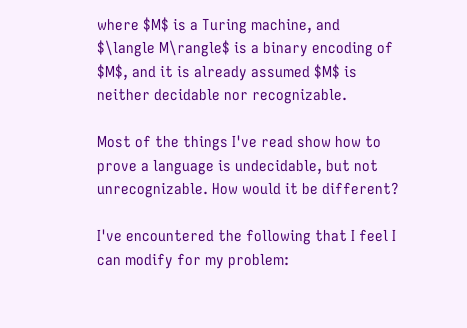where $M$ is a Turing machine, and $\langle M\rangle$ is a binary encoding of $M$, and it is already assumed $M$ is neither decidable nor recognizable.

Most of the things I've read show how to prove a language is undecidable, but not unrecognizable. How would it be different?

I've encountered the following that I feel I can modify for my problem: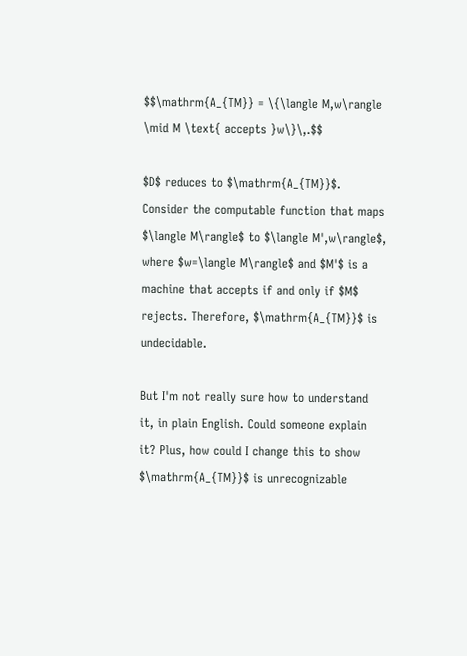$$\mathrm{A_{TM}} = \{\langle M,w\rangle \mid M \text{ accepts }w\}\,.$$

$D$ reduces to $\mathrm{A_{TM}}$. Consider the computable function that maps $\langle M\rangle$ to $\langle M',w\rangle$, where $w=\langle M\rangle$ and $M'$ is a machine that accepts if and only if $M$ rejects. Therefore, $\mathrm{A_{TM}}$ is undecidable.

But I'm not really sure how to understand it, in plain English. Could someone explain it? Plus, how could I change this to show $\mathrm{A_{TM}}$ is unrecognizable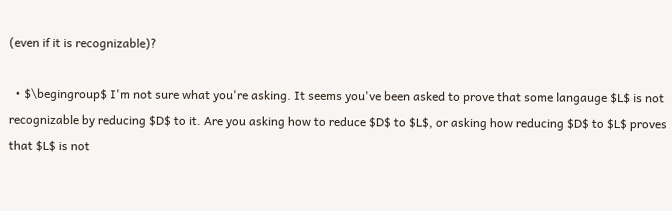(even if it is recognizable)?

  • $\begingroup$ I'm not sure what you're asking. It seems you've been asked to prove that some langauge $L$ is not recognizable by reducing $D$ to it. Are you asking how to reduce $D$ to $L$, or asking how reducing $D$ to $L$ proves that $L$ is not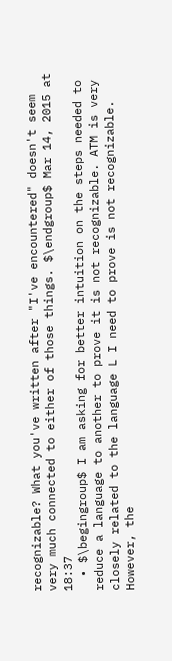recognizable? What you've written after "I've encountered" doesn't seem very much connected to either of those things. $\endgroup$ Mar 14, 2015 at 18:37
  • $\begingroup$ I am asking for better intuition on the steps needed to reduce a language to another to prove it is not recognizable. ATM is very closely related to the language L I need to prove is not recognizable. However, the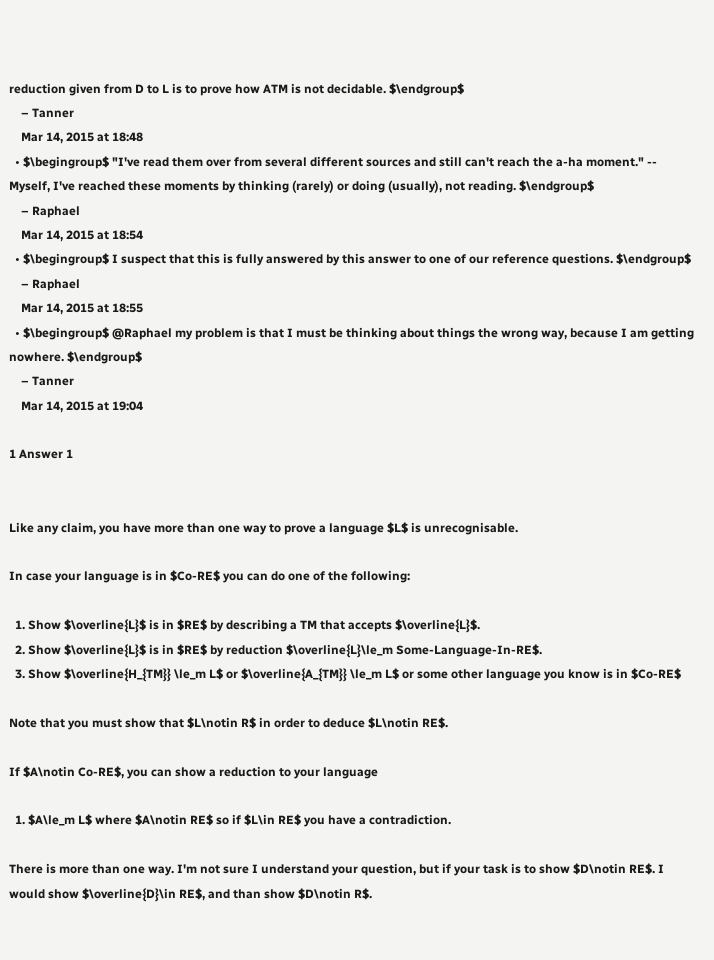reduction given from D to L is to prove how ATM is not decidable. $\endgroup$
    – Tanner
    Mar 14, 2015 at 18:48
  • $\begingroup$ "I've read them over from several different sources and still can't reach the a-ha moment." -- Myself, I've reached these moments by thinking (rarely) or doing (usually), not reading. $\endgroup$
    – Raphael
    Mar 14, 2015 at 18:54
  • $\begingroup$ I suspect that this is fully answered by this answer to one of our reference questions. $\endgroup$
    – Raphael
    Mar 14, 2015 at 18:55
  • $\begingroup$ @Raphael my problem is that I must be thinking about things the wrong way, because I am getting nowhere. $\endgroup$
    – Tanner
    Mar 14, 2015 at 19:04

1 Answer 1


Like any claim, you have more than one way to prove a language $L$ is unrecognisable.

In case your language is in $Co-RE$ you can do one of the following:

  1. Show $\overline{L}$ is in $RE$ by describing a TM that accepts $\overline{L}$.
  2. Show $\overline{L}$ is in $RE$ by reduction $\overline{L}\le_m Some-Language-In-RE$.
  3. Show $\overline{H_{TM}} \le_m L$ or $\overline{A_{TM}} \le_m L$ or some other language you know is in $Co-RE$

Note that you must show that $L\notin R$ in order to deduce $L\notin RE$.

If $A\notin Co-RE$, you can show a reduction to your language

  1. $A\le_m L$ where $A\notin RE$ so if $L\in RE$ you have a contradiction.

There is more than one way. I'm not sure I understand your question, but if your task is to show $D\notin RE$. I would show $\overline{D}\in RE$, and than show $D\notin R$.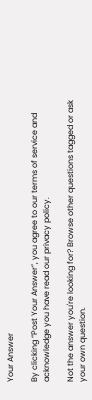Your Answer

By clicking “Post Your Answer”, you agree to our terms of service and acknowledge you have read our privacy policy.

Not the answer you're looking for? Browse other questions tagged or ask your own question.